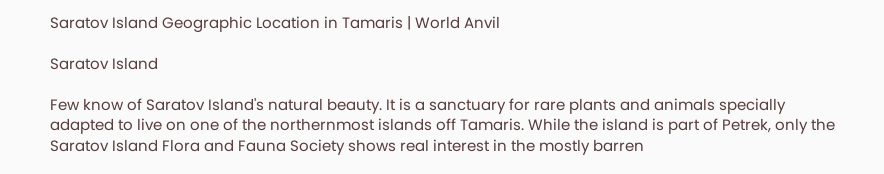Saratov Island Geographic Location in Tamaris | World Anvil

Saratov Island

Few know of Saratov Island's natural beauty. It is a sanctuary for rare plants and animals specially adapted to live on one of the northernmost islands off Tamaris. While the island is part of Petrek, only the Saratov Island Flora and Fauna Society shows real interest in the mostly barren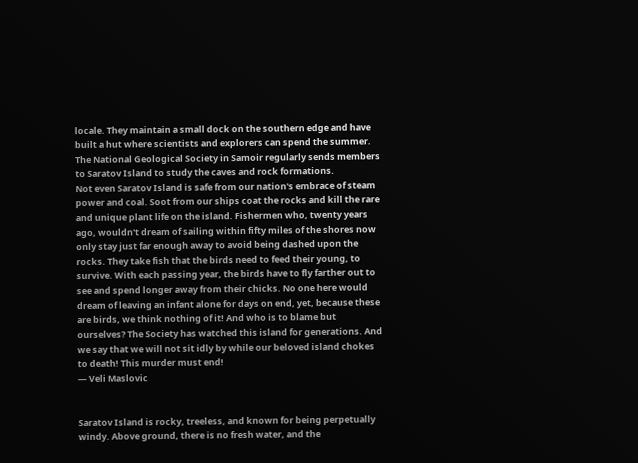locale. They maintain a small dock on the southern edge and have built a hut where scientists and explorers can spend the summer. The National Geological Society in Samoir regularly sends members to Saratov Island to study the caves and rock formations.
Not even Saratov Island is safe from our nation's embrace of steam power and coal. Soot from our ships coat the rocks and kill the rare and unique plant life on the island. Fishermen who, twenty years ago, wouldn't dream of sailing within fifty miles of the shores now only stay just far enough away to avoid being dashed upon the rocks. They take fish that the birds need to feed their young, to survive. With each passing year, the birds have to fly farther out to see and spend longer away from their chicks. No one here would dream of leaving an infant alone for days on end, yet, because these are birds, we think nothing of it! And who is to blame but ourselves? The Society has watched this island for generations. And we say that we will not sit idly by while our beloved island chokes to death! This murder must end!
— Veli Maslovic


Saratov Island is rocky, treeless, and known for being perpetually windy. Above ground, there is no fresh water, and the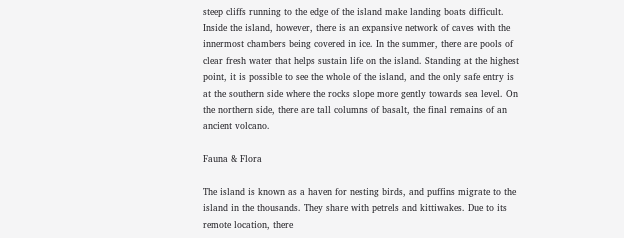steep cliffs running to the edge of the island make landing boats difficult. Inside the island, however, there is an expansive network of caves with the innermost chambers being covered in ice. In the summer, there are pools of clear fresh water that helps sustain life on the island. Standing at the highest point, it is possible to see the whole of the island, and the only safe entry is at the southern side where the rocks slope more gently towards sea level. On the northern side, there are tall columns of basalt, the final remains of an ancient volcano.

Fauna & Flora

The island is known as a haven for nesting birds, and puffins migrate to the island in the thousands. They share with petrels and kittiwakes. Due to its remote location, there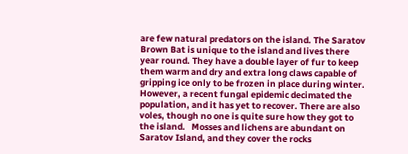are few natural predators on the island. The Saratov Brown Bat is unique to the island and lives there year round. They have a double layer of fur to keep them warm and dry and extra long claws capable of gripping ice only to be frozen in place during winter. However, a recent fungal epidemic decimated the population, and it has yet to recover. There are also voles, though no one is quite sure how they got to the island.   Mosses and lichens are abundant on Saratov Island, and they cover the rocks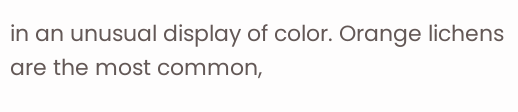in an unusual display of color. Orange lichens are the most common,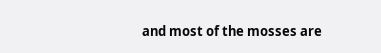and most of the mosses are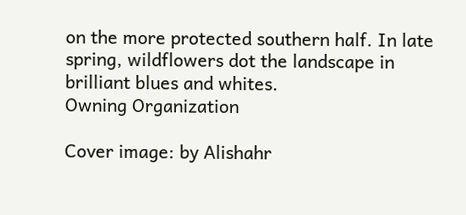on the more protected southern half. In late spring, wildflowers dot the landscape in brilliant blues and whites.
Owning Organization

Cover image: by Alishahr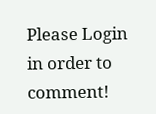Please Login in order to comment!